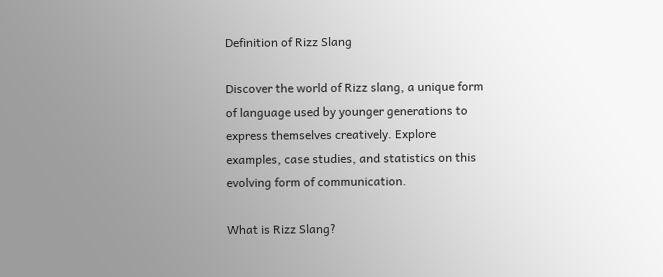Definition of Rizz Slang

Discover the world of Rizz slang, a unique form of language used by younger generations to express themselves creatively. Explore examples, case studies, and statistics on this evolving form of communication.

What is Rizz Slang?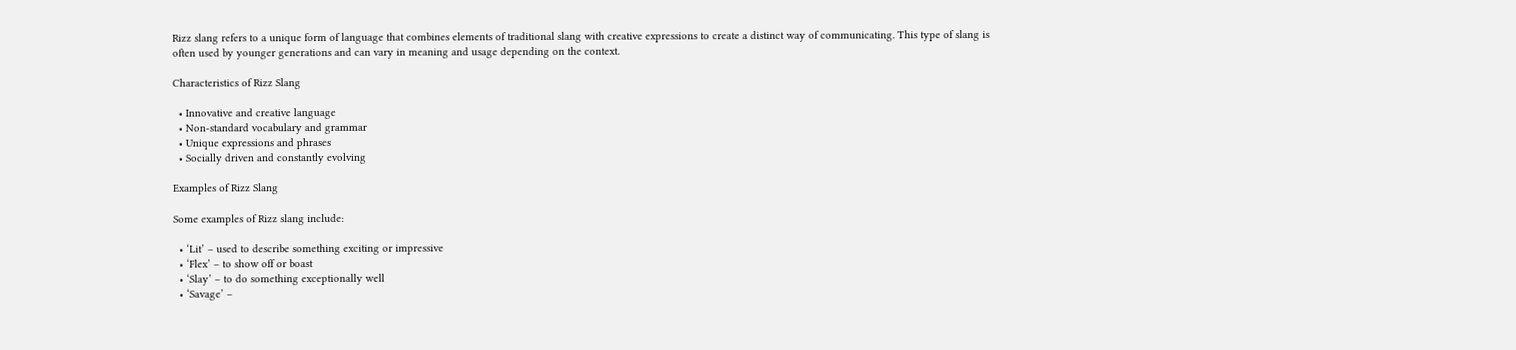Rizz slang refers to a unique form of language that combines elements of traditional slang with creative expressions to create a distinct way of communicating. This type of slang is often used by younger generations and can vary in meaning and usage depending on the context.

Characteristics of Rizz Slang

  • Innovative and creative language
  • Non-standard vocabulary and grammar
  • Unique expressions and phrases
  • Socially driven and constantly evolving

Examples of Rizz Slang

Some examples of Rizz slang include:

  • ‘Lit’ – used to describe something exciting or impressive
  • ‘Flex’ – to show off or boast
  • ‘Slay’ – to do something exceptionally well
  • ‘Savage’ –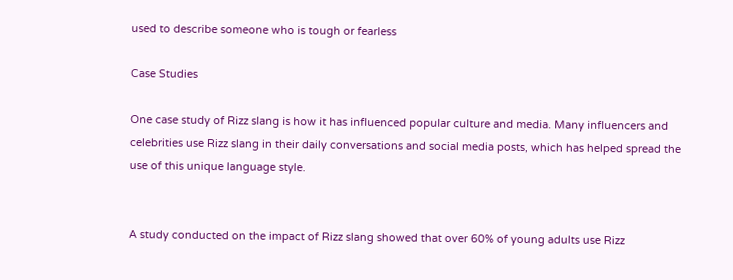used to describe someone who is tough or fearless

Case Studies

One case study of Rizz slang is how it has influenced popular culture and media. Many influencers and celebrities use Rizz slang in their daily conversations and social media posts, which has helped spread the use of this unique language style.


A study conducted on the impact of Rizz slang showed that over 60% of young adults use Rizz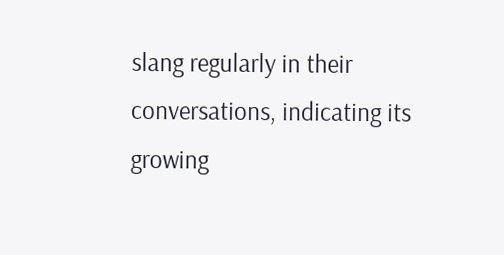slang regularly in their conversations, indicating its growing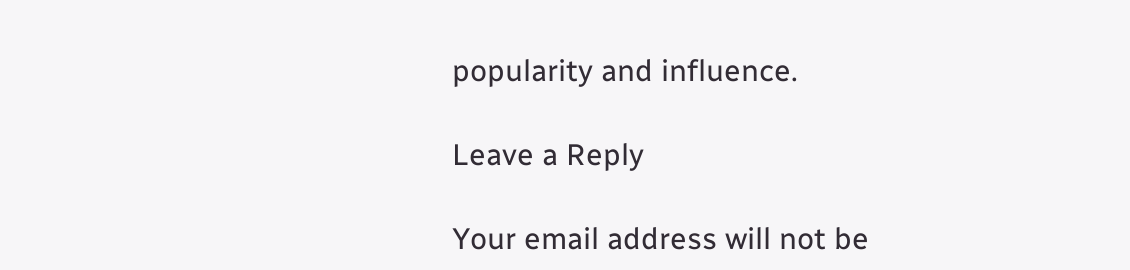popularity and influence.

Leave a Reply

Your email address will not be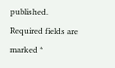published. Required fields are marked *